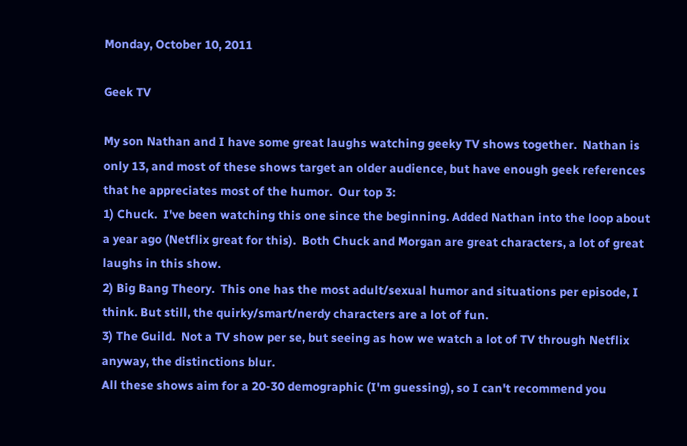Monday, October 10, 2011

Geek TV

My son Nathan and I have some great laughs watching geeky TV shows together.  Nathan is only 13, and most of these shows target an older audience, but have enough geek references that he appreciates most of the humor.  Our top 3:
1) Chuck.  I've been watching this one since the beginning. Added Nathan into the loop about a year ago (Netflix great for this).  Both Chuck and Morgan are great characters, a lot of great laughs in this show.
2) Big Bang Theory.  This one has the most adult/sexual humor and situations per episode, I think. But still, the quirky/smart/nerdy characters are a lot of fun.
3) The Guild.  Not a TV show per se, but seeing as how we watch a lot of TV through Netflix anyway, the distinctions blur.
All these shows aim for a 20-30 demographic (I'm guessing), so I can't recommend you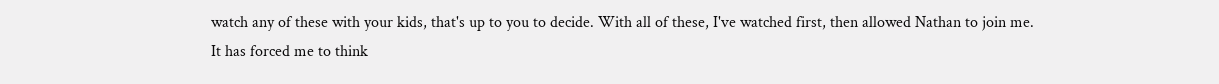watch any of these with your kids, that's up to you to decide. With all of these, I've watched first, then allowed Nathan to join me.
It has forced me to think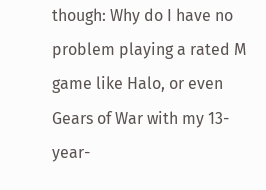though: Why do I have no problem playing a rated M game like Halo, or even Gears of War with my 13-year-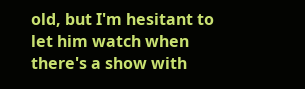old, but I'm hesitant to let him watch when there's a show with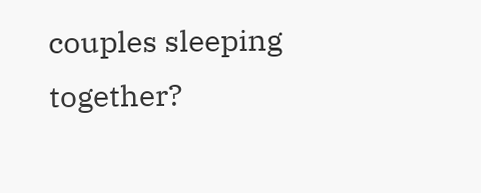couples sleeping together?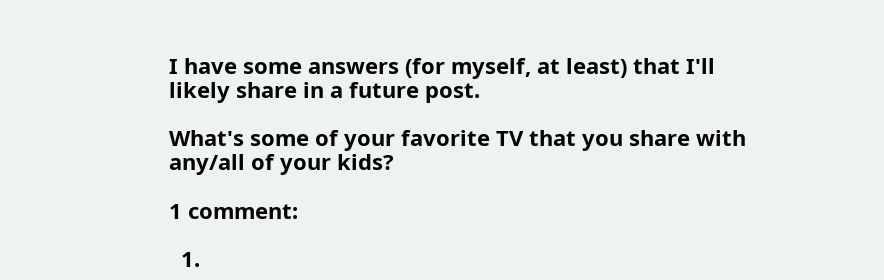I have some answers (for myself, at least) that I'll likely share in a future post.

What's some of your favorite TV that you share with any/all of your kids?

1 comment:

  1.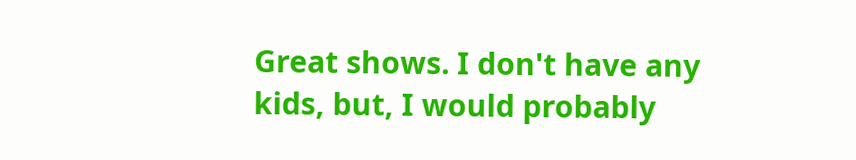Great shows. I don't have any kids, but, I would probably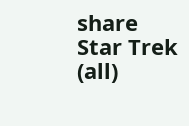share Star Trek (all)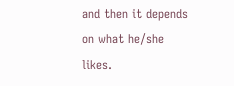and then it depends on what he/she likes.